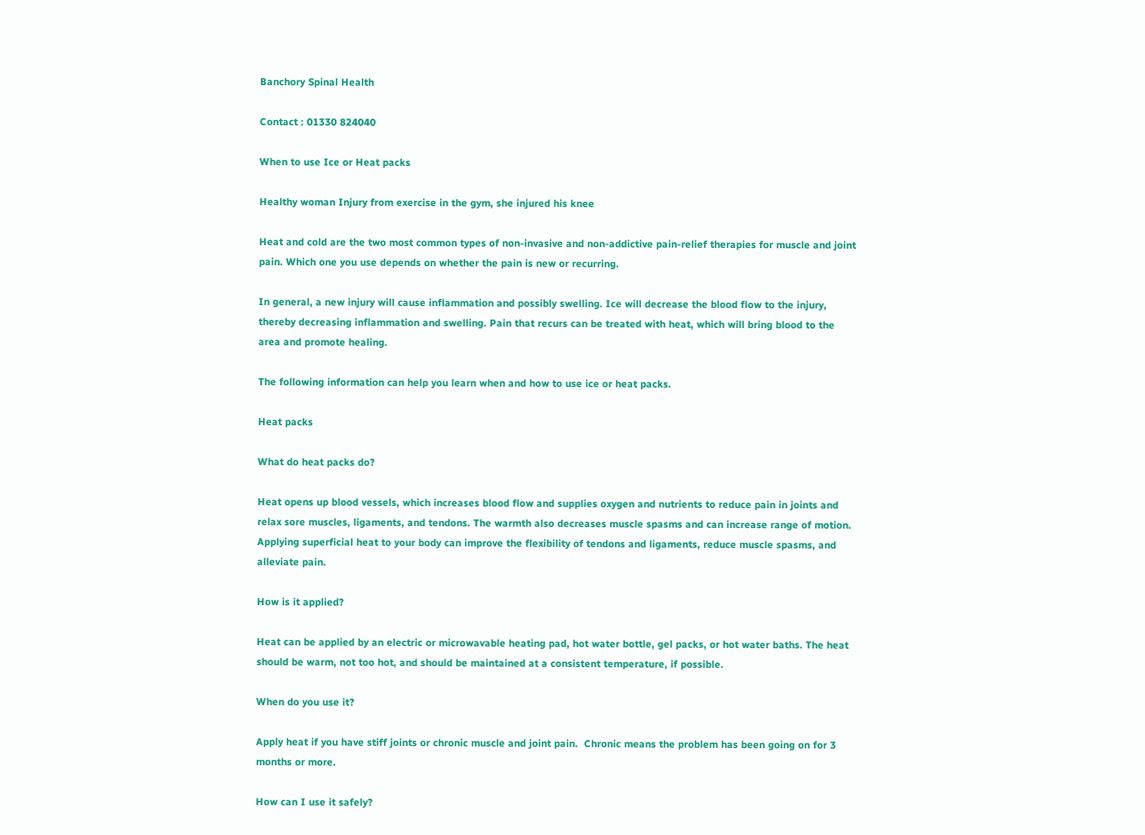Banchory Spinal Health

Contact : 01330 824040

When to use Ice or Heat packs

Healthy woman Injury from exercise in the gym, she injured his knee

Heat and cold are the two most common types of non-invasive and non-addictive pain-relief therapies for muscle and joint pain. Which one you use depends on whether the pain is new or recurring.

In general, a new injury will cause inflammation and possibly swelling. Ice will decrease the blood flow to the injury, thereby decreasing inflammation and swelling. Pain that recurs can be treated with heat, which will bring blood to the area and promote healing.

The following information can help you learn when and how to use ice or heat packs.

Heat packs

What do heat packs do?

Heat opens up blood vessels, which increases blood flow and supplies oxygen and nutrients to reduce pain in joints and relax sore muscles, ligaments, and tendons. The warmth also decreases muscle spasms and can increase range of motion. Applying superficial heat to your body can improve the flexibility of tendons and ligaments, reduce muscle spasms, and alleviate pain.

How is it applied?

Heat can be applied by an electric or microwavable heating pad, hot water bottle, gel packs, or hot water baths. The heat should be warm, not too hot, and should be maintained at a consistent temperature, if possible.

When do you use it?

Apply heat if you have stiff joints or chronic muscle and joint pain.  Chronic means the problem has been going on for 3 months or more.

How can I use it safely?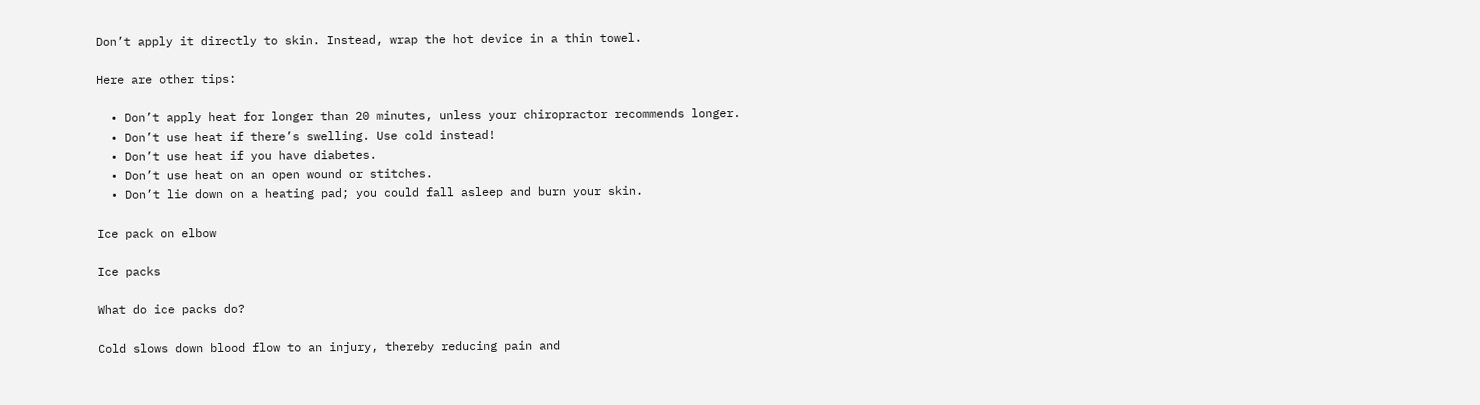Don’t apply it directly to skin. Instead, wrap the hot device in a thin towel.

Here are other tips:

  • Don’t apply heat for longer than 20 minutes, unless your chiropractor recommends longer.
  • Don’t use heat if there’s swelling. Use cold instead!
  • Don’t use heat if you have diabetes.
  • Don’t use heat on an open wound or stitches.
  • Don’t lie down on a heating pad; you could fall asleep and burn your skin.

Ice pack on elbow

Ice packs

What do ice packs do?

Cold slows down blood flow to an injury, thereby reducing pain and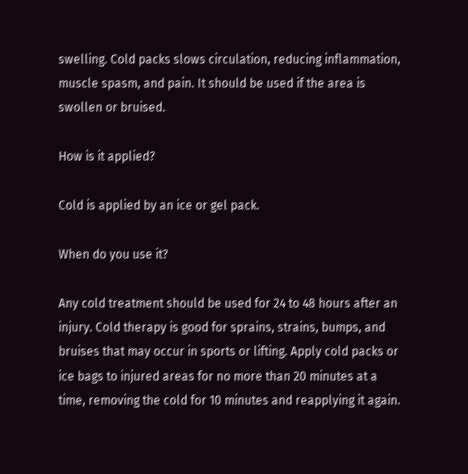swelling. Cold packs slows circulation, reducing inflammation, muscle spasm, and pain. It should be used if the area is swollen or bruised.

How is it applied?

Cold is applied by an ice or gel pack.

When do you use it?

Any cold treatment should be used for 24 to 48 hours after an injury. Cold therapy is good for sprains, strains, bumps, and bruises that may occur in sports or lifting. Apply cold packs or ice bags to injured areas for no more than 20 minutes at a time, removing the cold for 10 minutes and reapplying it again.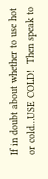If in doubt about whether to use hot or cold…USE COLD!  Then speak to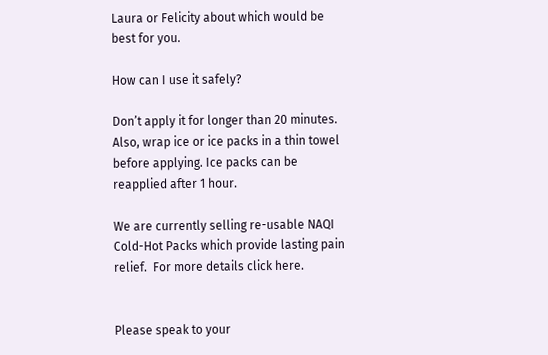Laura or Felicity about which would be best for you.

How can I use it safely?

Don’t apply it for longer than 20 minutes. Also, wrap ice or ice packs in a thin towel before applying. Ice packs can be reapplied after 1 hour.

We are currently selling re-usable NAQI Cold-Hot Packs which provide lasting pain relief.  For more details click here.


Please speak to your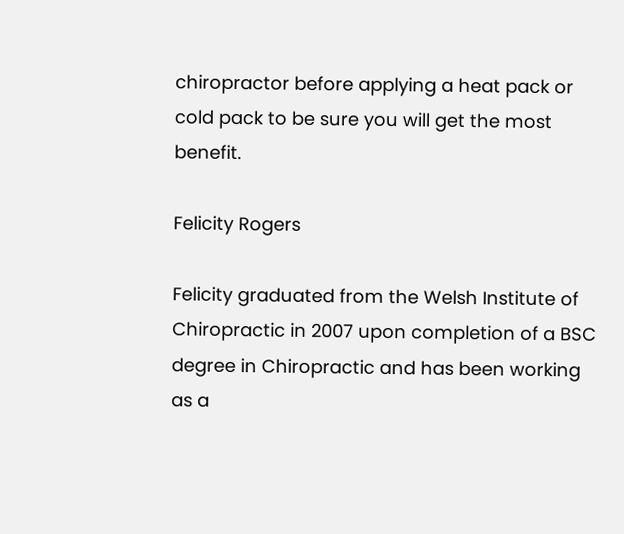chiropractor before applying a heat pack or cold pack to be sure you will get the most benefit.

Felicity Rogers

Felicity graduated from the Welsh Institute of Chiropractic in 2007 upon completion of a BSC degree in Chiropractic and has been working as a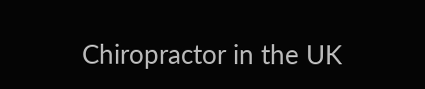Chiropractor in the UK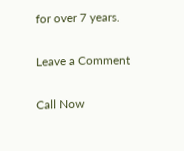for over 7 years.

Leave a Comment

Call Now